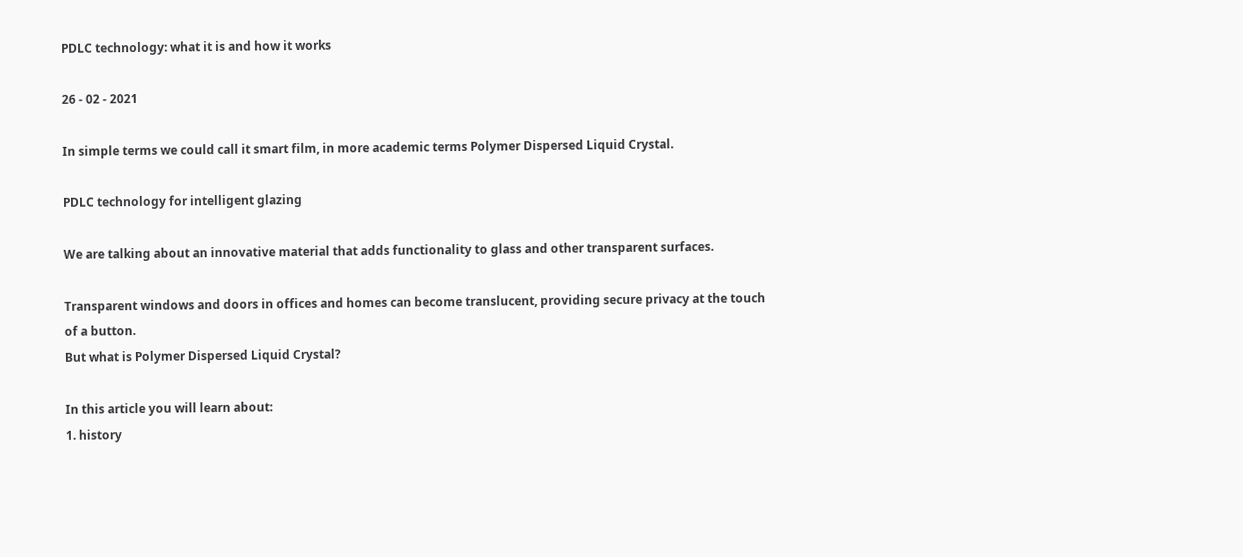PDLC technology: what it is and how it works

26 - 02 - 2021

In simple terms we could call it smart film, in more academic terms Polymer Dispersed Liquid Crystal.

PDLC technology for intelligent glazing

We are talking about an innovative material that adds functionality to glass and other transparent surfaces.

Transparent windows and doors in offices and homes can become translucent, providing secure privacy at the touch of a button.
But what is Polymer Dispersed Liquid Crystal?

In this article you will learn about:
1. history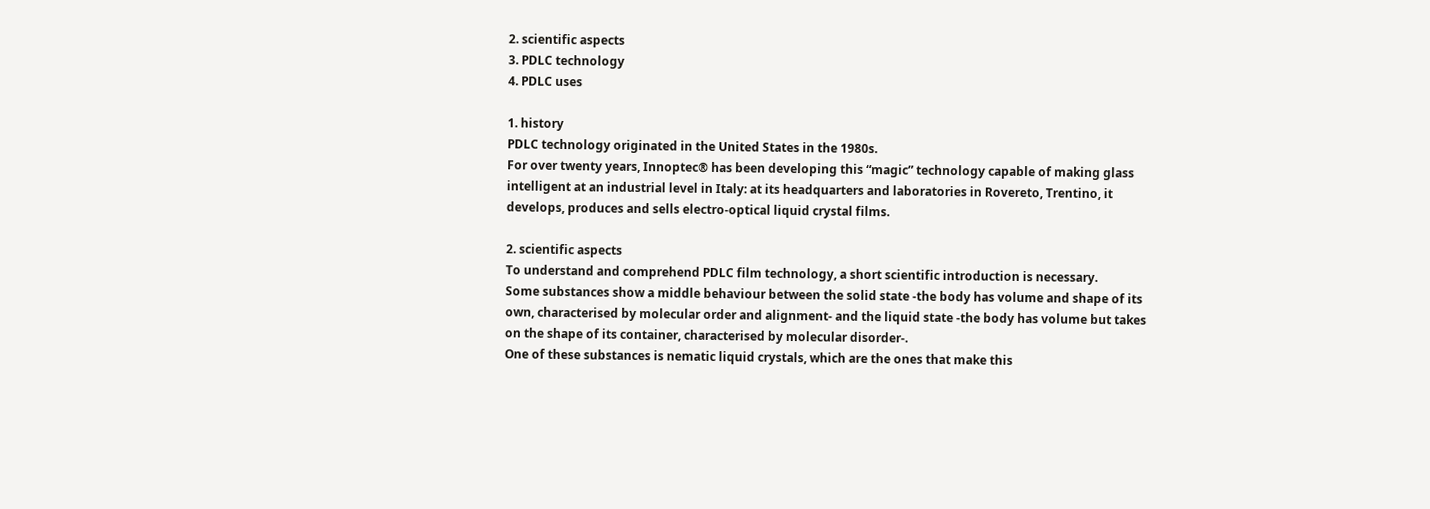2. scientific aspects
3. PDLC technology
4. PDLC uses

1. history
PDLC technology originated in the United States in the 1980s.
For over twenty years, Innoptec® has been developing this “magic” technology capable of making glass intelligent at an industrial level in Italy: at its headquarters and laboratories in Rovereto, Trentino, it develops, produces and sells electro-optical liquid crystal films.

2. scientific aspects
To understand and comprehend PDLC film technology, a short scientific introduction is necessary.
Some substances show a middle behaviour between the solid state -the body has volume and shape of its own, characterised by molecular order and alignment- and the liquid state -the body has volume but takes on the shape of its container, characterised by molecular disorder-.
One of these substances is nematic liquid crystals, which are the ones that make this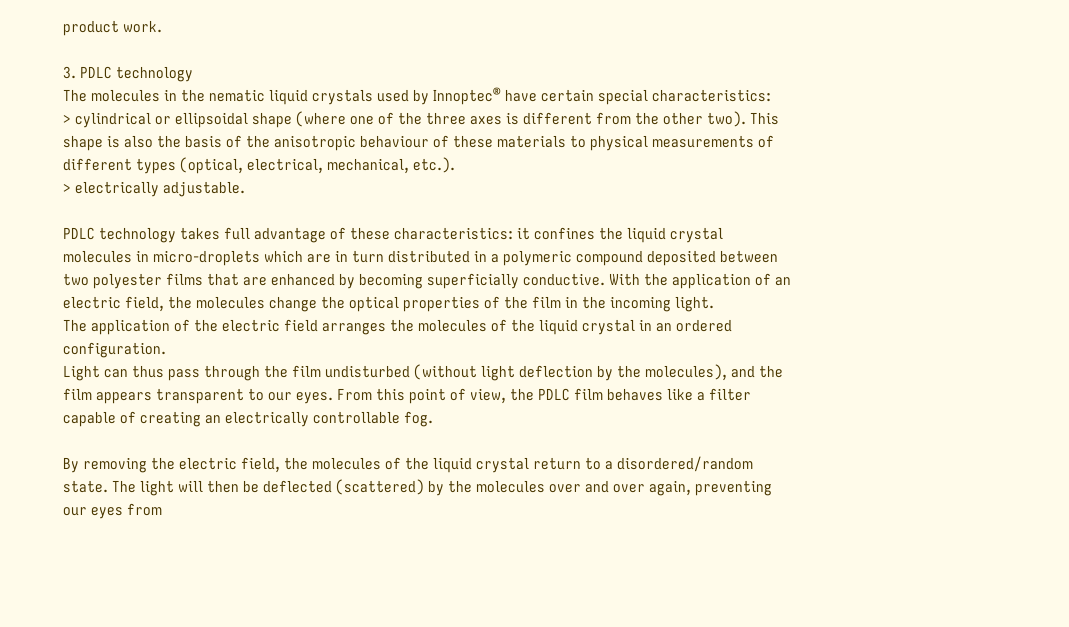product work.

3. PDLC technology
The molecules in the nematic liquid crystals used by Innoptec® have certain special characteristics:
> cylindrical or ellipsoidal shape (where one of the three axes is different from the other two). This shape is also the basis of the anisotropic behaviour of these materials to physical measurements of different types (optical, electrical, mechanical, etc.).
> electrically adjustable.

PDLC technology takes full advantage of these characteristics: it confines the liquid crystal molecules in micro-droplets which are in turn distributed in a polymeric compound deposited between two polyester films that are enhanced by becoming superficially conductive. With the application of an electric field, the molecules change the optical properties of the film in the incoming light.
The application of the electric field arranges the molecules of the liquid crystal in an ordered configuration.
Light can thus pass through the film undisturbed (without light deflection by the molecules), and the film appears transparent to our eyes. From this point of view, the PDLC film behaves like a filter capable of creating an electrically controllable fog.

By removing the electric field, the molecules of the liquid crystal return to a disordered/random state. The light will then be deflected (scattered) by the molecules over and over again, preventing our eyes from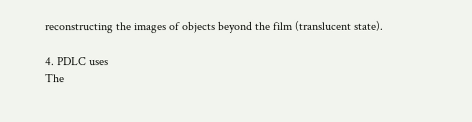reconstructing the images of objects beyond the film (translucent state).

4. PDLC uses
The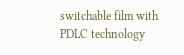switchable film with PDLC technology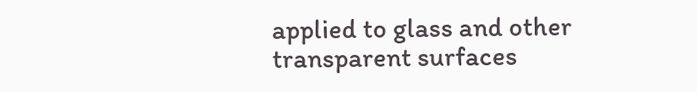applied to glass and other transparent surfaces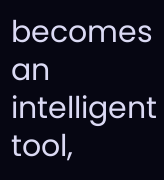becomes an intelligent tool,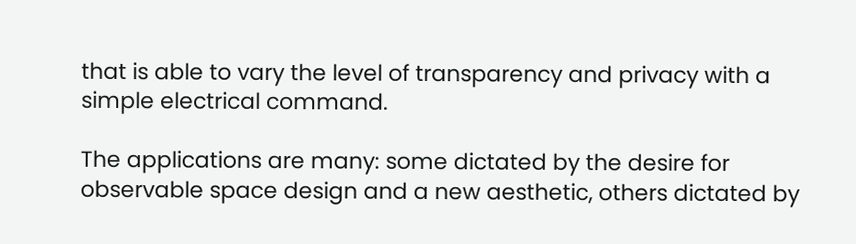that is able to vary the level of transparency and privacy with a simple electrical command.

The applications are many: some dictated by the desire for observable space design and a new aesthetic, others dictated by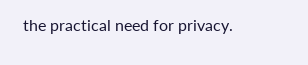the practical need for privacy.